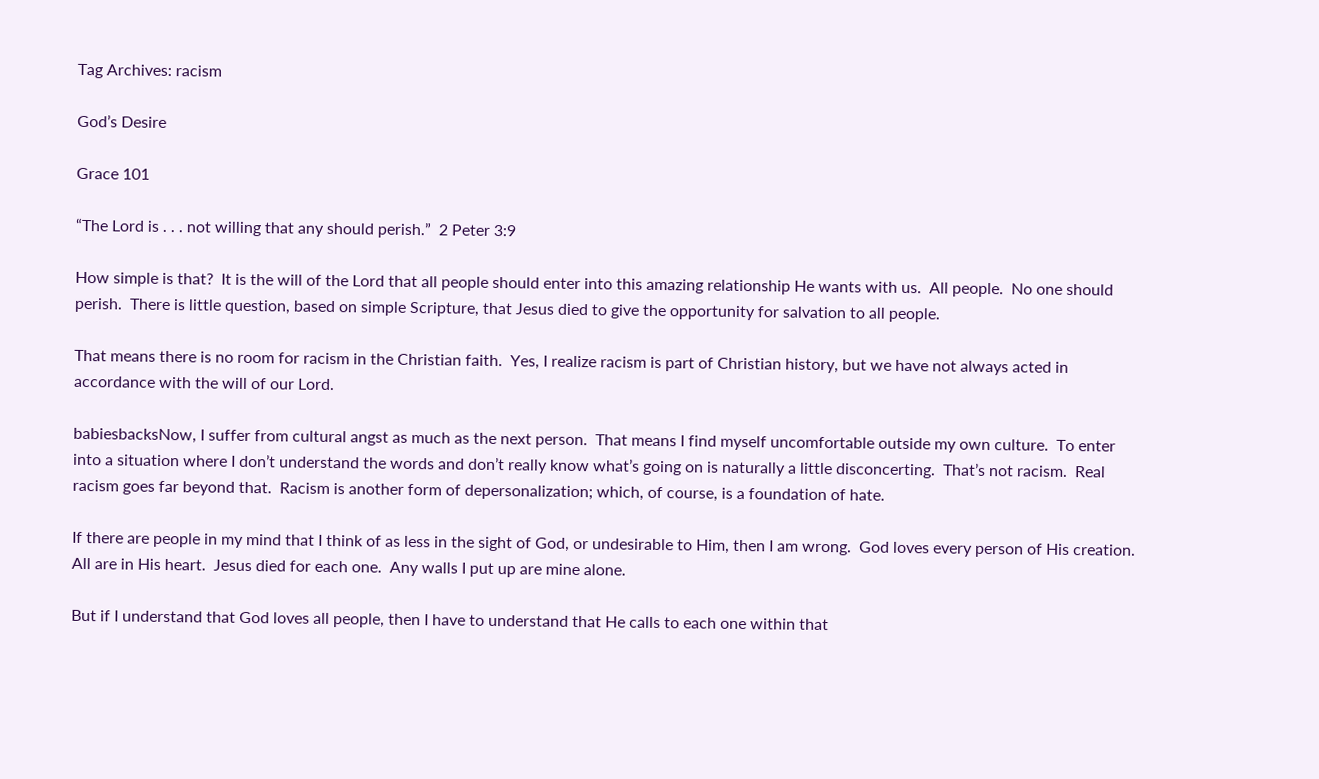Tag Archives: racism

God’s Desire

Grace 101

“The Lord is . . . not willing that any should perish.”  2 Peter 3:9

How simple is that?  It is the will of the Lord that all people should enter into this amazing relationship He wants with us.  All people.  No one should perish.  There is little question, based on simple Scripture, that Jesus died to give the opportunity for salvation to all people.

That means there is no room for racism in the Christian faith.  Yes, I realize racism is part of Christian history, but we have not always acted in accordance with the will of our Lord.

babiesbacksNow, I suffer from cultural angst as much as the next person.  That means I find myself uncomfortable outside my own culture.  To enter into a situation where I don’t understand the words and don’t really know what’s going on is naturally a little disconcerting.  That’s not racism.  Real racism goes far beyond that.  Racism is another form of depersonalization; which, of course, is a foundation of hate.

If there are people in my mind that I think of as less in the sight of God, or undesirable to Him, then I am wrong.  God loves every person of His creation.  All are in His heart.  Jesus died for each one.  Any walls I put up are mine alone.

But if I understand that God loves all people, then I have to understand that He calls to each one within that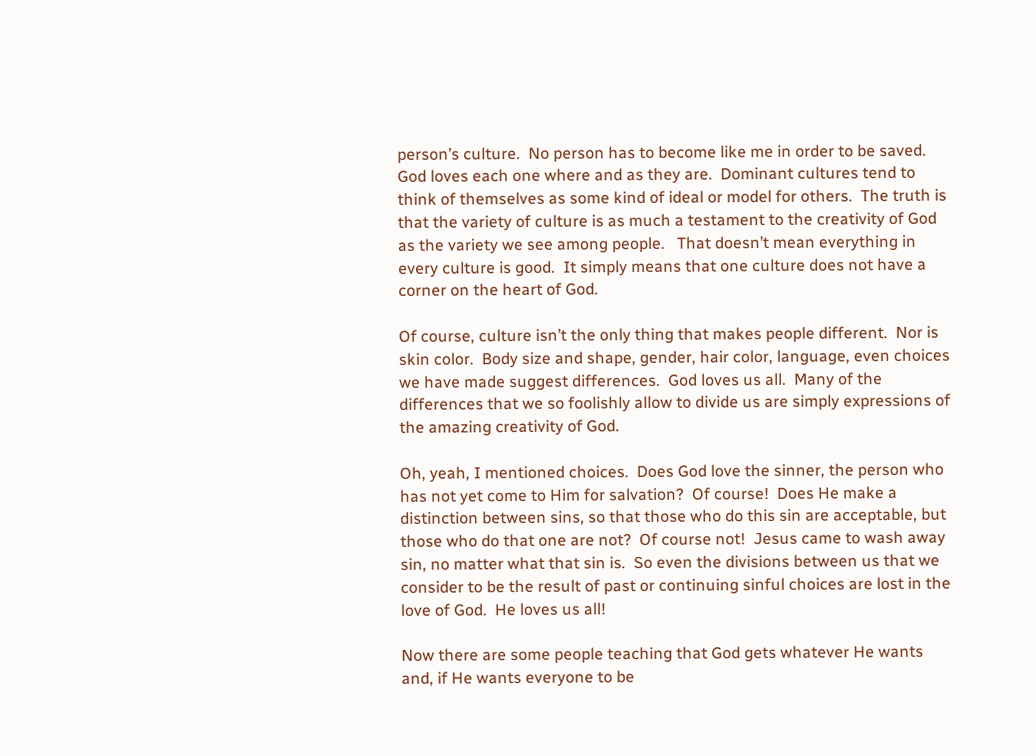person’s culture.  No person has to become like me in order to be saved.  God loves each one where and as they are.  Dominant cultures tend to think of themselves as some kind of ideal or model for others.  The truth is that the variety of culture is as much a testament to the creativity of God as the variety we see among people.   That doesn’t mean everything in every culture is good.  It simply means that one culture does not have a corner on the heart of God.

Of course, culture isn’t the only thing that makes people different.  Nor is skin color.  Body size and shape, gender, hair color, language, even choices we have made suggest differences.  God loves us all.  Many of the differences that we so foolishly allow to divide us are simply expressions of the amazing creativity of God.

Oh, yeah, I mentioned choices.  Does God love the sinner, the person who has not yet come to Him for salvation?  Of course!  Does He make a distinction between sins, so that those who do this sin are acceptable, but those who do that one are not?  Of course not!  Jesus came to wash away sin, no matter what that sin is.  So even the divisions between us that we consider to be the result of past or continuing sinful choices are lost in the love of God.  He loves us all!

Now there are some people teaching that God gets whatever He wants and, if He wants everyone to be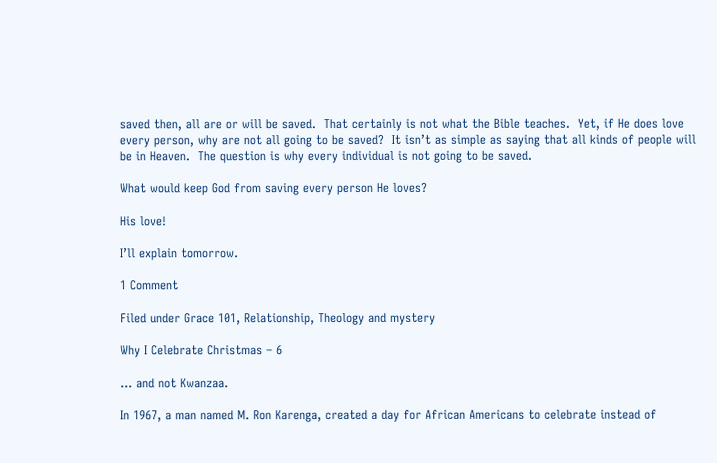saved then, all are or will be saved.  That certainly is not what the Bible teaches.  Yet, if He does love every person, why are not all going to be saved?  It isn’t as simple as saying that all kinds of people will be in Heaven.  The question is why every individual is not going to be saved.

What would keep God from saving every person He loves?

His love!

I’ll explain tomorrow.

1 Comment

Filed under Grace 101, Relationship, Theology and mystery

Why I Celebrate Christmas – 6

… and not Kwanzaa.

In 1967, a man named M. Ron Karenga, created a day for African Americans to celebrate instead of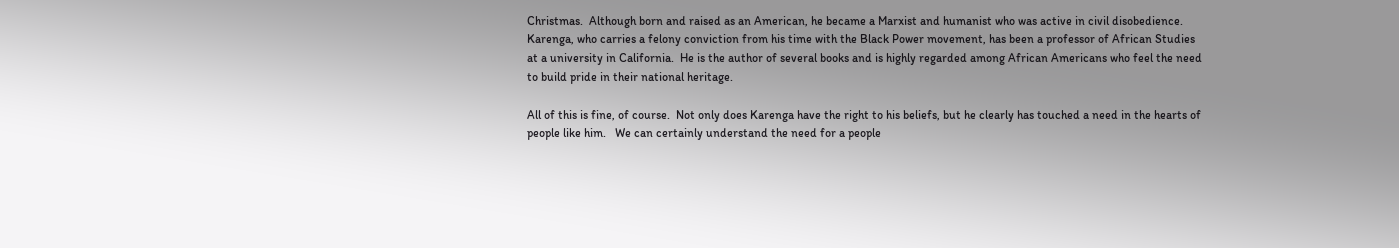Christmas.  Although born and raised as an American, he became a Marxist and humanist who was active in civil disobedience.  Karenga, who carries a felony conviction from his time with the Black Power movement, has been a professor of African Studies at a university in California.  He is the author of several books and is highly regarded among African Americans who feel the need to build pride in their national heritage.

All of this is fine, of course.  Not only does Karenga have the right to his beliefs, but he clearly has touched a need in the hearts of people like him.   We can certainly understand the need for a people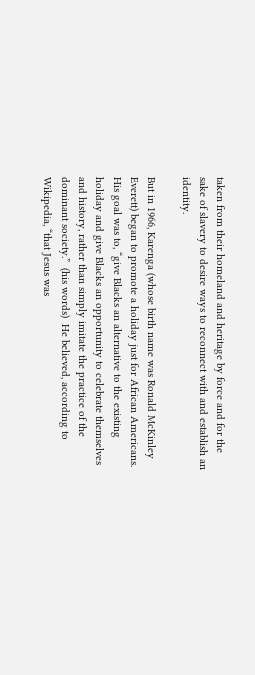taken from their homeland and heritage by force and for the sake of slavery to desire ways to reconnect with and establish an identity.

But in 1966, Karenga (whose birth name was Ronald McKinley Everett) began to promote a holiday just for African Americans.  His goal was to, “give Blacks an alternative to the existing holiday and give Blacks an opportunity to celebrate themselves and history, rather than simply imitate the practice of the dominant society.”  (his words)  He believed, according to Wikipedia, “that Jesus was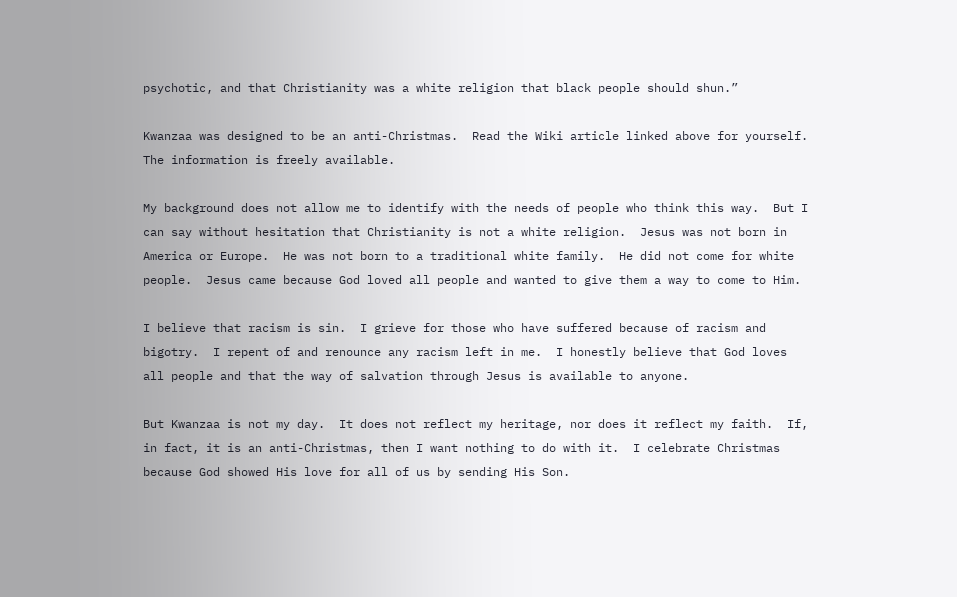psychotic, and that Christianity was a white religion that black people should shun.”

Kwanzaa was designed to be an anti-Christmas.  Read the Wiki article linked above for yourself.  The information is freely available.

My background does not allow me to identify with the needs of people who think this way.  But I can say without hesitation that Christianity is not a white religion.  Jesus was not born in America or Europe.  He was not born to a traditional white family.  He did not come for white people.  Jesus came because God loved all people and wanted to give them a way to come to Him.

I believe that racism is sin.  I grieve for those who have suffered because of racism and bigotry.  I repent of and renounce any racism left in me.  I honestly believe that God loves all people and that the way of salvation through Jesus is available to anyone.

But Kwanzaa is not my day.  It does not reflect my heritage, nor does it reflect my faith.  If, in fact, it is an anti-Christmas, then I want nothing to do with it.  I celebrate Christmas because God showed His love for all of us by sending His Son.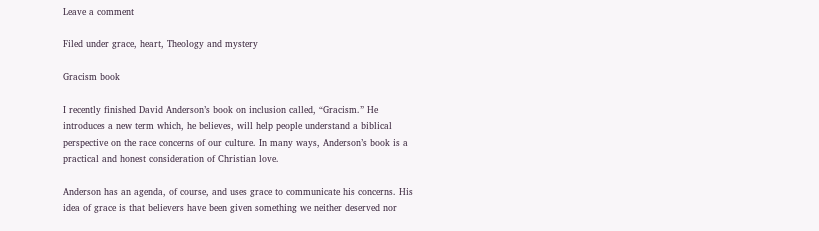Leave a comment

Filed under grace, heart, Theology and mystery

Gracism book

I recently finished David Anderson’s book on inclusion called, “Gracism.” He introduces a new term which, he believes, will help people understand a biblical perspective on the race concerns of our culture. In many ways, Anderson’s book is a practical and honest consideration of Christian love.

Anderson has an agenda, of course, and uses grace to communicate his concerns. His idea of grace is that believers have been given something we neither deserved nor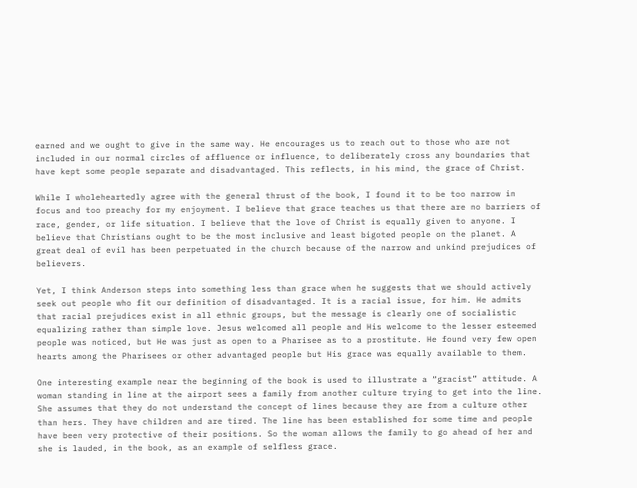earned and we ought to give in the same way. He encourages us to reach out to those who are not included in our normal circles of affluence or influence, to deliberately cross any boundaries that have kept some people separate and disadvantaged. This reflects, in his mind, the grace of Christ.

While I wholeheartedly agree with the general thrust of the book, I found it to be too narrow in focus and too preachy for my enjoyment. I believe that grace teaches us that there are no barriers of race, gender, or life situation. I believe that the love of Christ is equally given to anyone. I believe that Christians ought to be the most inclusive and least bigoted people on the planet. A great deal of evil has been perpetuated in the church because of the narrow and unkind prejudices of believers.

Yet, I think Anderson steps into something less than grace when he suggests that we should actively seek out people who fit our definition of disadvantaged. It is a racial issue, for him. He admits that racial prejudices exist in all ethnic groups, but the message is clearly one of socialistic equalizing rather than simple love. Jesus welcomed all people and His welcome to the lesser esteemed people was noticed, but He was just as open to a Pharisee as to a prostitute. He found very few open hearts among the Pharisees or other advantaged people but His grace was equally available to them.

One interesting example near the beginning of the book is used to illustrate a “gracist” attitude. A woman standing in line at the airport sees a family from another culture trying to get into the line. She assumes that they do not understand the concept of lines because they are from a culture other than hers. They have children and are tired. The line has been established for some time and people have been very protective of their positions. So the woman allows the family to go ahead of her and she is lauded, in the book, as an example of selfless grace.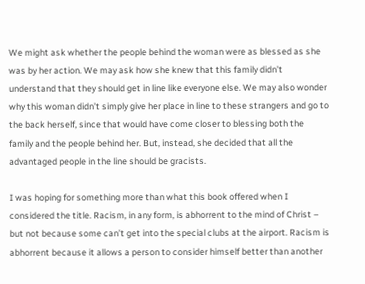We might ask whether the people behind the woman were as blessed as she was by her action. We may ask how she knew that this family didn’t understand that they should get in line like everyone else. We may also wonder why this woman didn’t simply give her place in line to these strangers and go to the back herself, since that would have come closer to blessing both the family and the people behind her. But, instead, she decided that all the advantaged people in the line should be gracists.

I was hoping for something more than what this book offered when I considered the title. Racism, in any form, is abhorrent to the mind of Christ – but not because some can’t get into the special clubs at the airport. Racism is abhorrent because it allows a person to consider himself better than another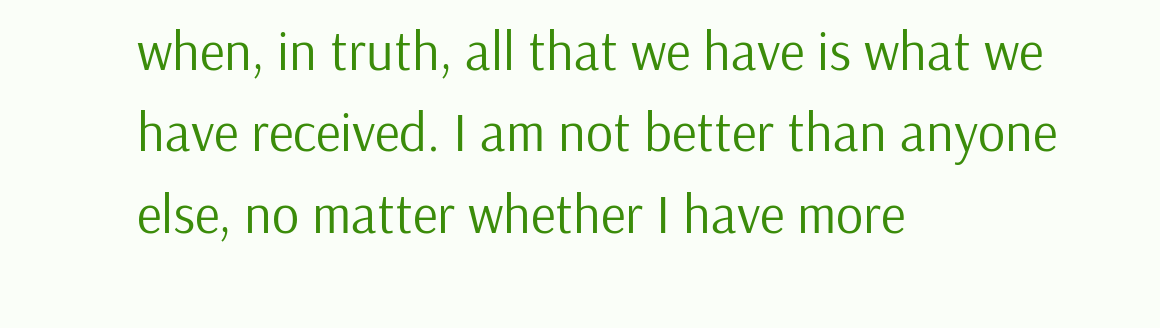when, in truth, all that we have is what we have received. I am not better than anyone else, no matter whether I have more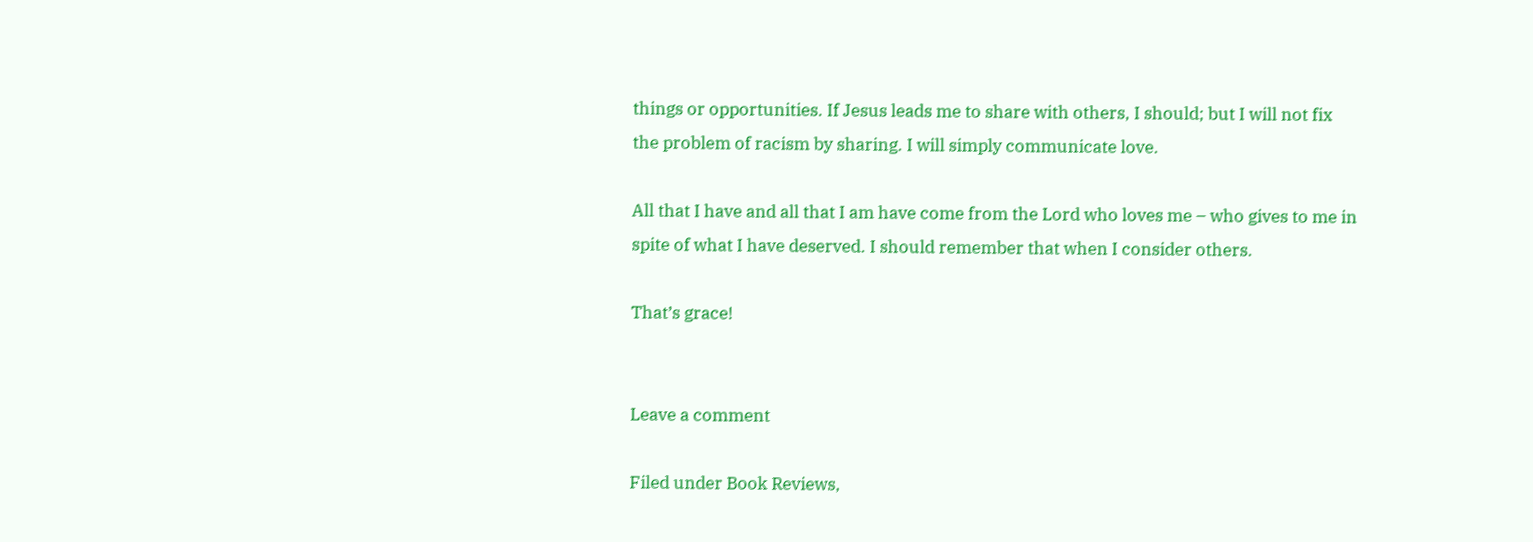things or opportunities. If Jesus leads me to share with others, I should; but I will not fix the problem of racism by sharing. I will simply communicate love.

All that I have and all that I am have come from the Lord who loves me – who gives to me in spite of what I have deserved. I should remember that when I consider others.

That’s grace!


Leave a comment

Filed under Book Reviews,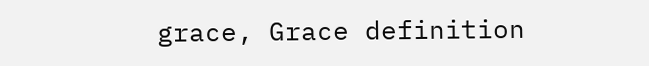grace, Grace definition